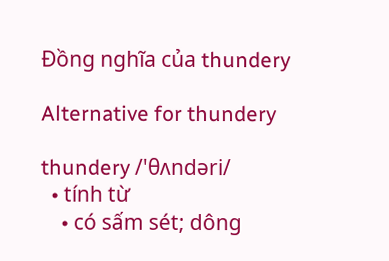Đồng nghĩa của thundery

Alternative for thundery

thundery /'θʌndəri/
  • tính từ
    • có sấm sét; dông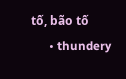tố, bão tố
      • thundery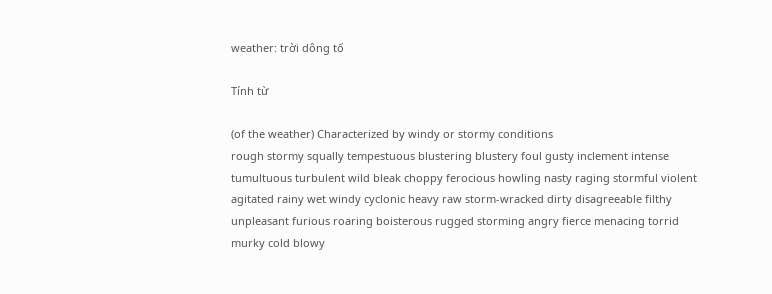weather: trời dông tố

Tính từ

(of the weather) Characterized by windy or stormy conditions
rough stormy squally tempestuous blustering blustery foul gusty inclement intense tumultuous turbulent wild bleak choppy ferocious howling nasty raging stormful violent agitated rainy wet windy cyclonic heavy raw storm-wracked dirty disagreeable filthy unpleasant furious roaring boisterous rugged storming angry fierce menacing torrid murky cold blowy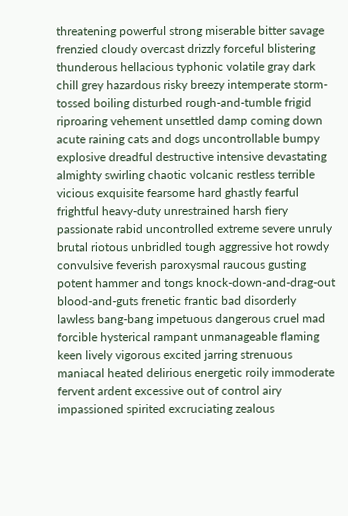threatening powerful strong miserable bitter savage frenzied cloudy overcast drizzly forceful blistering thunderous hellacious typhonic volatile gray dark chill grey hazardous risky breezy intemperate storm-tossed boiling disturbed rough-and-tumble frigid riproaring vehement unsettled damp coming down acute raining cats and dogs uncontrollable bumpy explosive dreadful destructive intensive devastating almighty swirling chaotic volcanic restless terrible vicious exquisite fearsome hard ghastly fearful frightful heavy-duty unrestrained harsh fiery passionate rabid uncontrolled extreme severe unruly brutal riotous unbridled tough aggressive hot rowdy convulsive feverish paroxysmal raucous gusting potent hammer and tongs knock-down-and-drag-out blood-and-guts frenetic frantic bad disorderly lawless bang-bang impetuous dangerous cruel mad forcible hysterical rampant unmanageable flaming keen lively vigorous excited jarring strenuous maniacal heated delirious energetic roily immoderate fervent ardent excessive out of control airy impassioned spirited excruciating zealous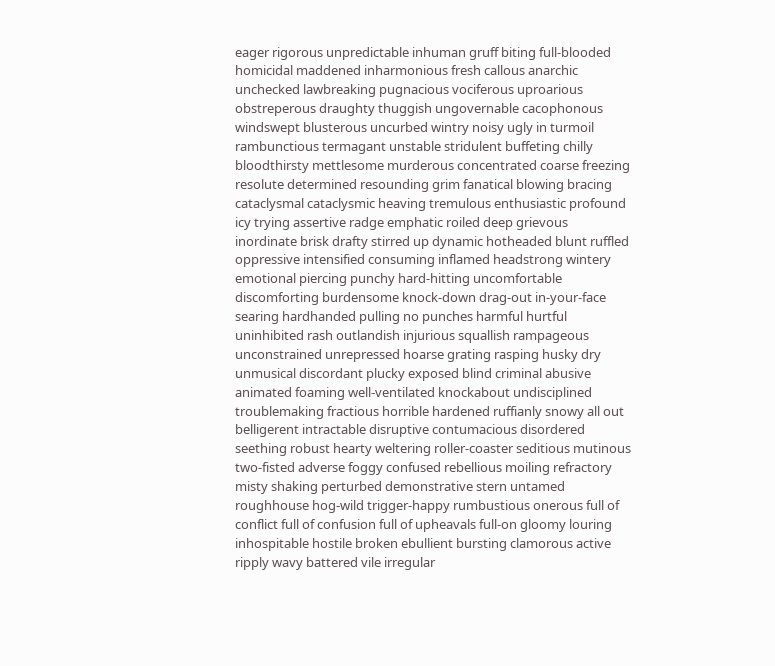eager rigorous unpredictable inhuman gruff biting full-blooded homicidal maddened inharmonious fresh callous anarchic unchecked lawbreaking pugnacious vociferous uproarious obstreperous draughty thuggish ungovernable cacophonous windswept blusterous uncurbed wintry noisy ugly in turmoil rambunctious termagant unstable stridulent buffeting chilly bloodthirsty mettlesome murderous concentrated coarse freezing resolute determined resounding grim fanatical blowing bracing cataclysmal cataclysmic heaving tremulous enthusiastic profound icy trying assertive radge emphatic roiled deep grievous inordinate brisk drafty stirred up dynamic hotheaded blunt ruffled oppressive intensified consuming inflamed headstrong wintery emotional piercing punchy hard-hitting uncomfortable discomforting burdensome knock-down drag-out in-your-face searing hardhanded pulling no punches harmful hurtful uninhibited rash outlandish injurious squallish rampageous unconstrained unrepressed hoarse grating rasping husky dry unmusical discordant plucky exposed blind criminal abusive animated foaming well-ventilated knockabout undisciplined troublemaking fractious horrible hardened ruffianly snowy all out belligerent intractable disruptive contumacious disordered seething robust hearty weltering roller-coaster seditious mutinous two-fisted adverse foggy confused rebellious moiling refractory misty shaking perturbed demonstrative stern untamed roughhouse hog-wild trigger-happy rumbustious onerous full of conflict full of confusion full of upheavals full-on gloomy louring inhospitable hostile broken ebullient bursting clamorous active ripply wavy battered vile irregular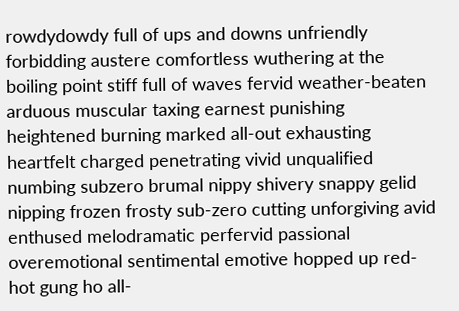rowdydowdy full of ups and downs unfriendly forbidding austere comfortless wuthering at the boiling point stiff full of waves fervid weather-beaten arduous muscular taxing earnest punishing heightened burning marked all-out exhausting heartfelt charged penetrating vivid unqualified numbing subzero brumal nippy shivery snappy gelid nipping frozen frosty sub-zero cutting unforgiving avid enthused melodramatic perfervid passional overemotional sentimental emotive hopped up red-hot gung ho all-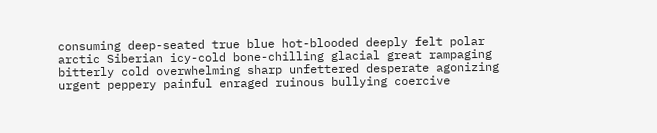consuming deep-seated true blue hot-blooded deeply felt polar arctic Siberian icy-cold bone-chilling glacial great rampaging bitterly cold overwhelming sharp unfettered desperate agonizing urgent peppery painful enraged ruinous bullying coercive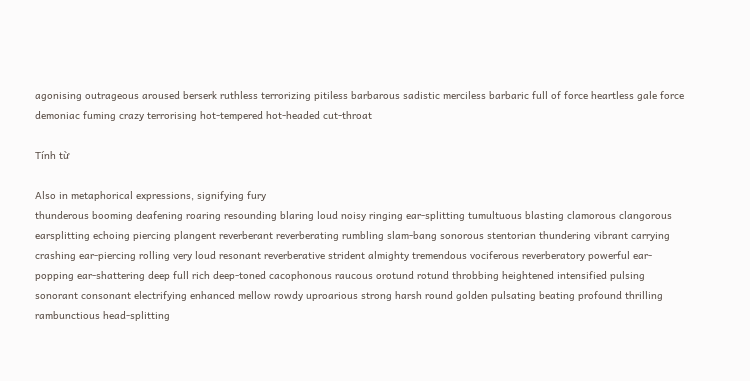agonising outrageous aroused berserk ruthless terrorizing pitiless barbarous sadistic merciless barbaric full of force heartless gale force demoniac fuming crazy terrorising hot-tempered hot-headed cut-throat

Tính từ

Also in metaphorical expressions, signifying fury
thunderous booming deafening roaring resounding blaring loud noisy ringing ear-splitting tumultuous blasting clamorous clangorous earsplitting echoing piercing plangent reverberant reverberating rumbling slam-bang sonorous stentorian thundering vibrant carrying crashing ear-piercing rolling very loud resonant reverberative strident almighty tremendous vociferous reverberatory powerful ear-popping ear-shattering deep full rich deep-toned cacophonous raucous orotund rotund throbbing heightened intensified pulsing sonorant consonant electrifying enhanced mellow rowdy uproarious strong harsh round golden pulsating beating profound thrilling rambunctious head-splitting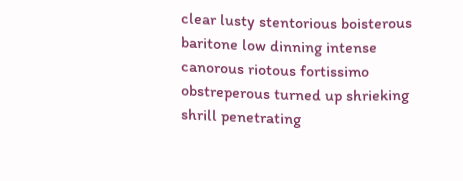clear lusty stentorious boisterous baritone low dinning intense canorous riotous fortissimo obstreperous turned up shrieking shrill penetrating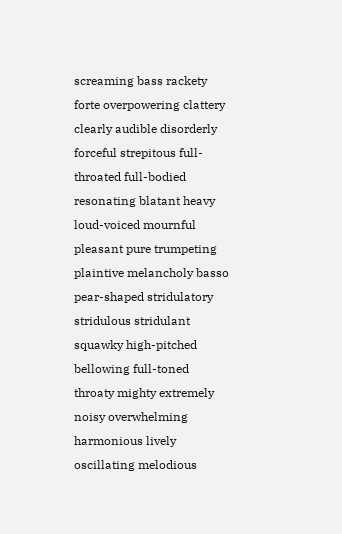screaming bass rackety forte overpowering clattery clearly audible disorderly forceful strepitous full-throated full-bodied resonating blatant heavy loud-voiced mournful pleasant pure trumpeting plaintive melancholy basso pear-shaped stridulatory stridulous stridulant squawky high-pitched bellowing full-toned throaty mighty extremely noisy overwhelming harmonious lively oscillating melodious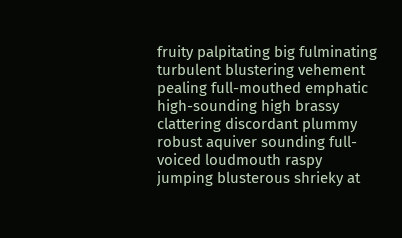fruity palpitating big fulminating turbulent blustering vehement pealing full-mouthed emphatic high-sounding high brassy clattering discordant plummy robust aquiver sounding full-voiced loudmouth raspy jumping blusterous shrieky at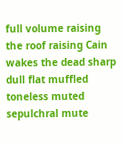full volume raising the roof raising Cain wakes the dead sharp dull flat muffled toneless muted sepulchral mute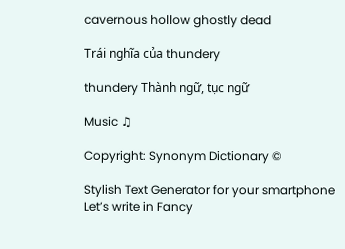cavernous hollow ghostly dead

Trái nghĩa của thundery

thundery Thành ngữ, tục ngữ

Music ♫

Copyright: Synonym Dictionary ©

Stylish Text Generator for your smartphone
Let’s write in Fancy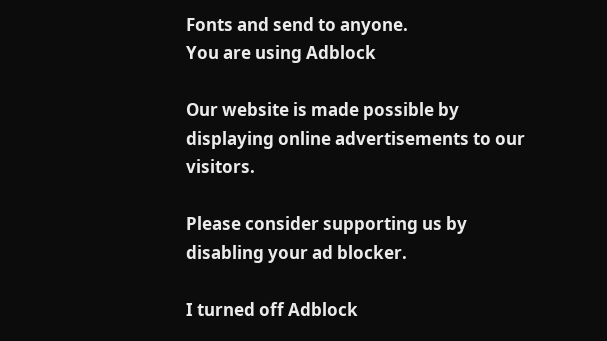Fonts and send to anyone.
You are using Adblock

Our website is made possible by displaying online advertisements to our visitors.

Please consider supporting us by disabling your ad blocker.

I turned off Adblock